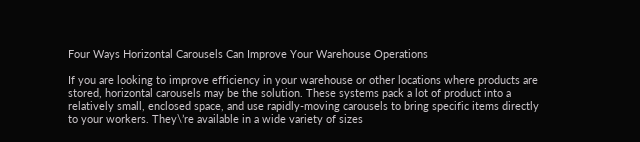Four Ways Horizontal Carousels Can Improve Your Warehouse Operations

If you are looking to improve efficiency in your warehouse or other locations where products are stored, horizontal carousels may be the solution. These systems pack a lot of product into a relatively small, enclosed space, and use rapidly-moving carousels to bring specific items directly to your workers. They\’re available in a wide variety of sizes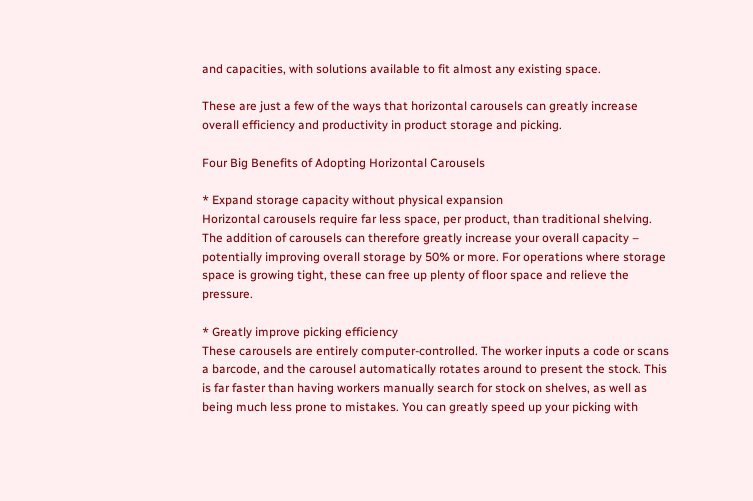and capacities, with solutions available to fit almost any existing space.

These are just a few of the ways that horizontal carousels can greatly increase overall efficiency and productivity in product storage and picking.

Four Big Benefits of Adopting Horizontal Carousels

* Expand storage capacity without physical expansion
Horizontal carousels require far less space, per product, than traditional shelving. The addition of carousels can therefore greatly increase your overall capacity – potentially improving overall storage by 50% or more. For operations where storage space is growing tight, these can free up plenty of floor space and relieve the pressure.

* Greatly improve picking efficiency
These carousels are entirely computer-controlled. The worker inputs a code or scans a barcode, and the carousel automatically rotates around to present the stock. This is far faster than having workers manually search for stock on shelves, as well as being much less prone to mistakes. You can greatly speed up your picking with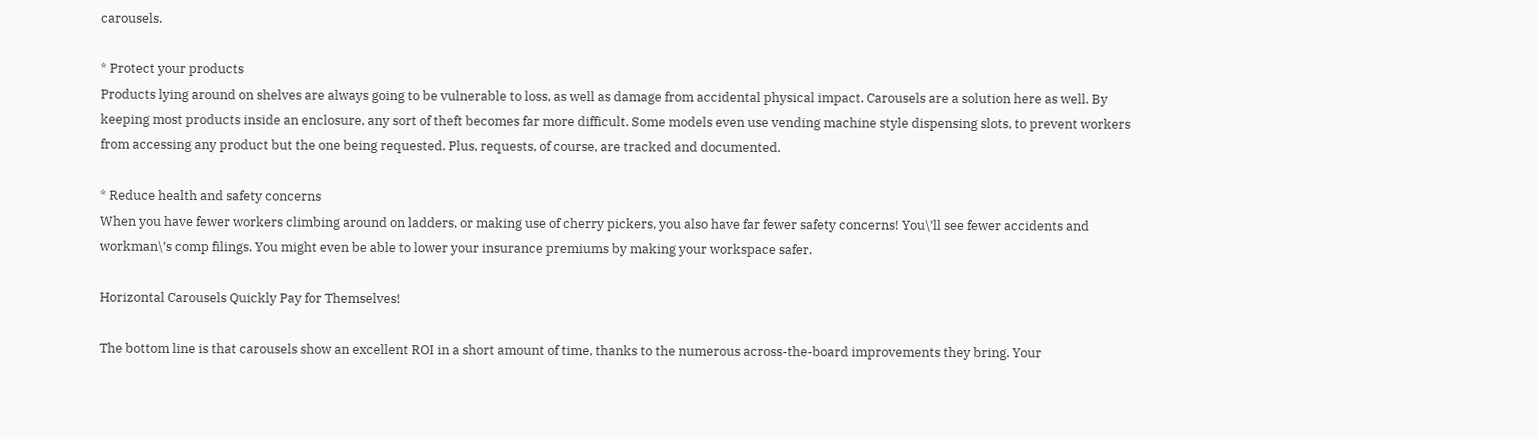carousels.

* Protect your products
Products lying around on shelves are always going to be vulnerable to loss, as well as damage from accidental physical impact. Carousels are a solution here as well. By keeping most products inside an enclosure, any sort of theft becomes far more difficult. Some models even use vending machine style dispensing slots, to prevent workers from accessing any product but the one being requested. Plus, requests, of course, are tracked and documented.

* Reduce health and safety concerns
When you have fewer workers climbing around on ladders, or making use of cherry pickers, you also have far fewer safety concerns! You\’ll see fewer accidents and workman\’s comp filings. You might even be able to lower your insurance premiums by making your workspace safer.

Horizontal Carousels Quickly Pay for Themselves!

The bottom line is that carousels show an excellent ROI in a short amount of time, thanks to the numerous across-the-board improvements they bring. Your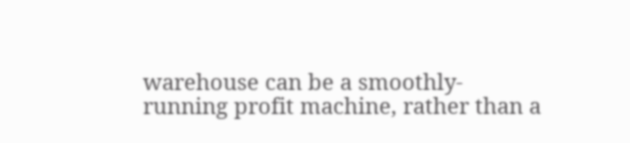warehouse can be a smoothly-running profit machine, rather than a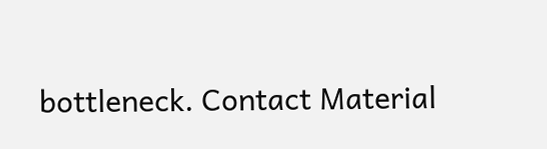bottleneck. Contact Material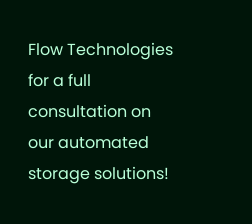Flow Technologies for a full consultation on our automated storage solutions!